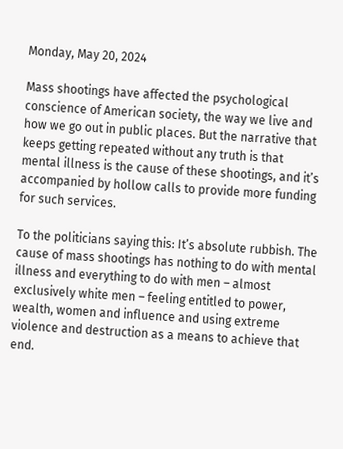Monday, May 20, 2024

Mass shootings have affected the psychological conscience of American society, the way we live and how we go out in public places. But the narrative that keeps getting repeated without any truth is that mental illness is the cause of these shootings, and it’s accompanied by hollow calls to provide more funding for such services.

To the politicians saying this: It’s absolute rubbish. The cause of mass shootings has nothing to do with mental illness and everything to do with men – almost exclusively white men – feeling entitled to power, wealth, women and influence and using extreme violence and destruction as a means to achieve that end.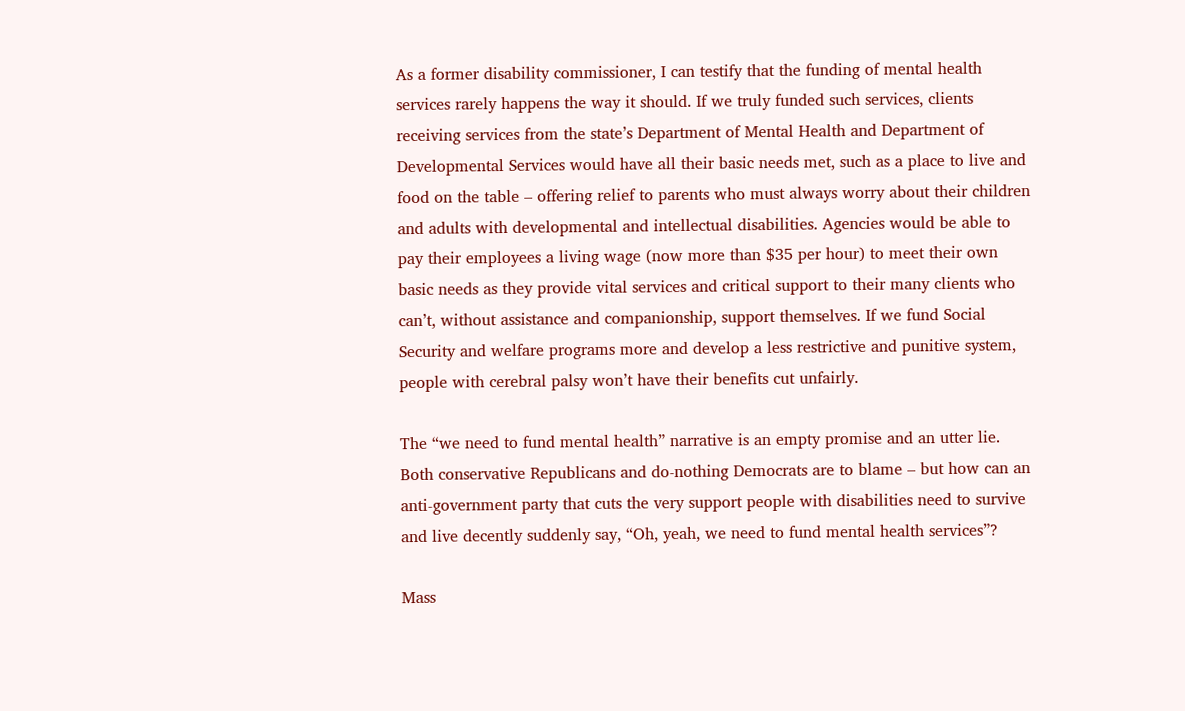As a former disability commissioner, I can testify that the funding of mental health services rarely happens the way it should. If we truly funded such services, clients receiving services from the state’s Department of Mental Health and Department of Developmental Services would have all their basic needs met, such as a place to live and food on the table – offering relief to parents who must always worry about their children and adults with developmental and intellectual disabilities. Agencies would be able to pay their employees a living wage (now more than $35 per hour) to meet their own basic needs as they provide vital services and critical support to their many clients who can’t, without assistance and companionship, support themselves. If we fund Social Security and welfare programs more and develop a less restrictive and punitive system, people with cerebral palsy won’t have their benefits cut unfairly.

The “we need to fund mental health” narrative is an empty promise and an utter lie. Both conservative Republicans and do-nothing Democrats are to blame – but how can an anti-government party that cuts the very support people with disabilities need to survive and live decently suddenly say, “Oh, yeah, we need to fund mental health services”?

Mass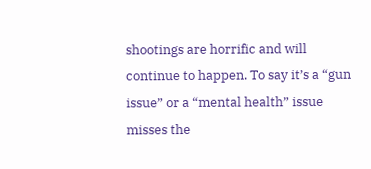shootings are horrific and will continue to happen. To say it’s a “gun issue” or a “mental health” issue misses the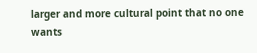larger and more cultural point that no one wants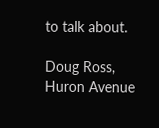to talk about.

Doug Ross, Huron Avenue